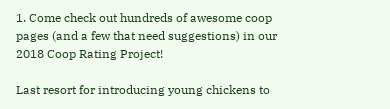1. Come check out hundreds of awesome coop pages (and a few that need suggestions) in our 2018 Coop Rating Project!

Last resort for introducing young chickens to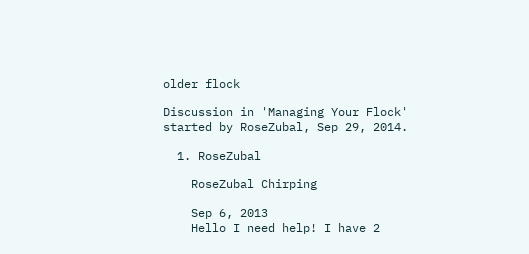older flock

Discussion in 'Managing Your Flock' started by RoseZubal, Sep 29, 2014.

  1. RoseZubal

    RoseZubal Chirping

    Sep 6, 2013
    Hello I need help! I have 2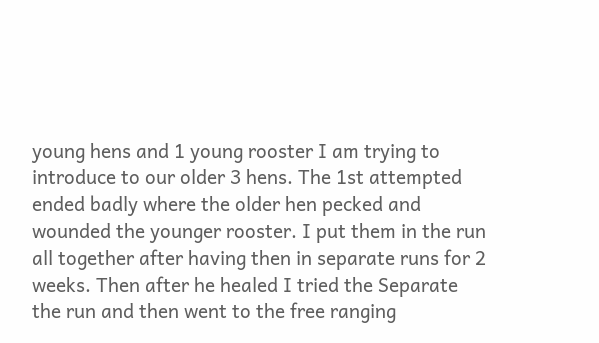young hens and 1 young rooster I am trying to introduce to our older 3 hens. The 1st attempted ended badly where the older hen pecked and wounded the younger rooster. I put them in the run all together after having then in separate runs for 2 weeks. Then after he healed I tried the Separate the run and then went to the free ranging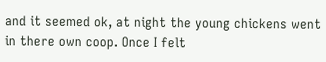and it seemed ok, at night the young chickens went in there own coop. Once I felt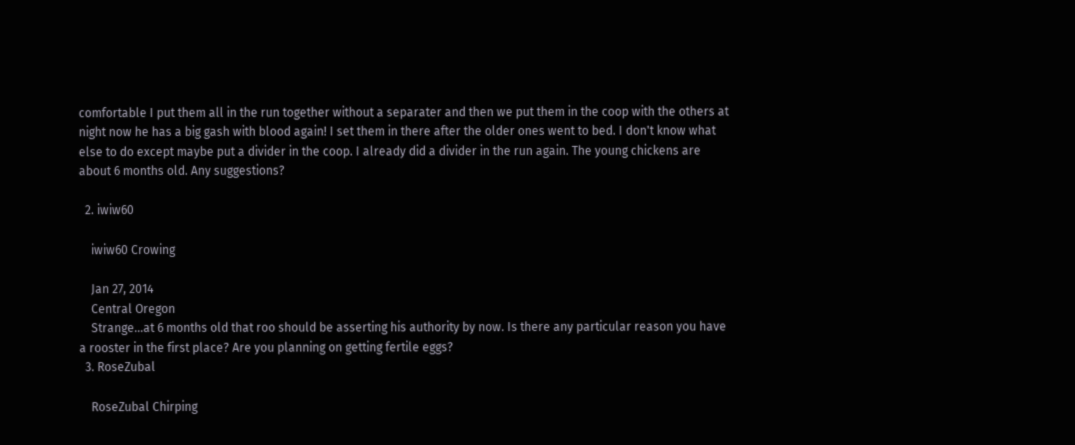comfortable I put them all in the run together without a separater and then we put them in the coop with the others at night now he has a big gash with blood again! I set them in there after the older ones went to bed. I don't know what else to do except maybe put a divider in the coop. I already did a divider in the run again. The young chickens are about 6 months old. Any suggestions?

  2. iwiw60

    iwiw60 Crowing

    Jan 27, 2014
    Central Oregon
    Strange...at 6 months old that roo should be asserting his authority by now. Is there any particular reason you have a rooster in the first place? Are you planning on getting fertile eggs?
  3. RoseZubal

    RoseZubal Chirping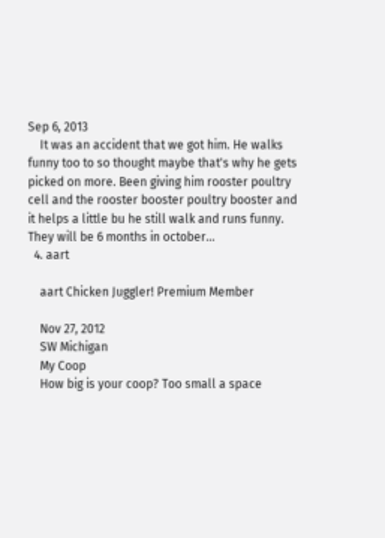Sep 6, 2013
    It was an accident that we got him. He walks funny too to so thought maybe that's why he gets picked on more. Been giving him rooster poultry cell and the rooster booster poultry booster and it helps a little bu he still walk and runs funny. They will be 6 months in october...
  4. aart

    aart Chicken Juggler! Premium Member

    Nov 27, 2012
    SW Michigan
    My Coop
    How big is your coop? Too small a space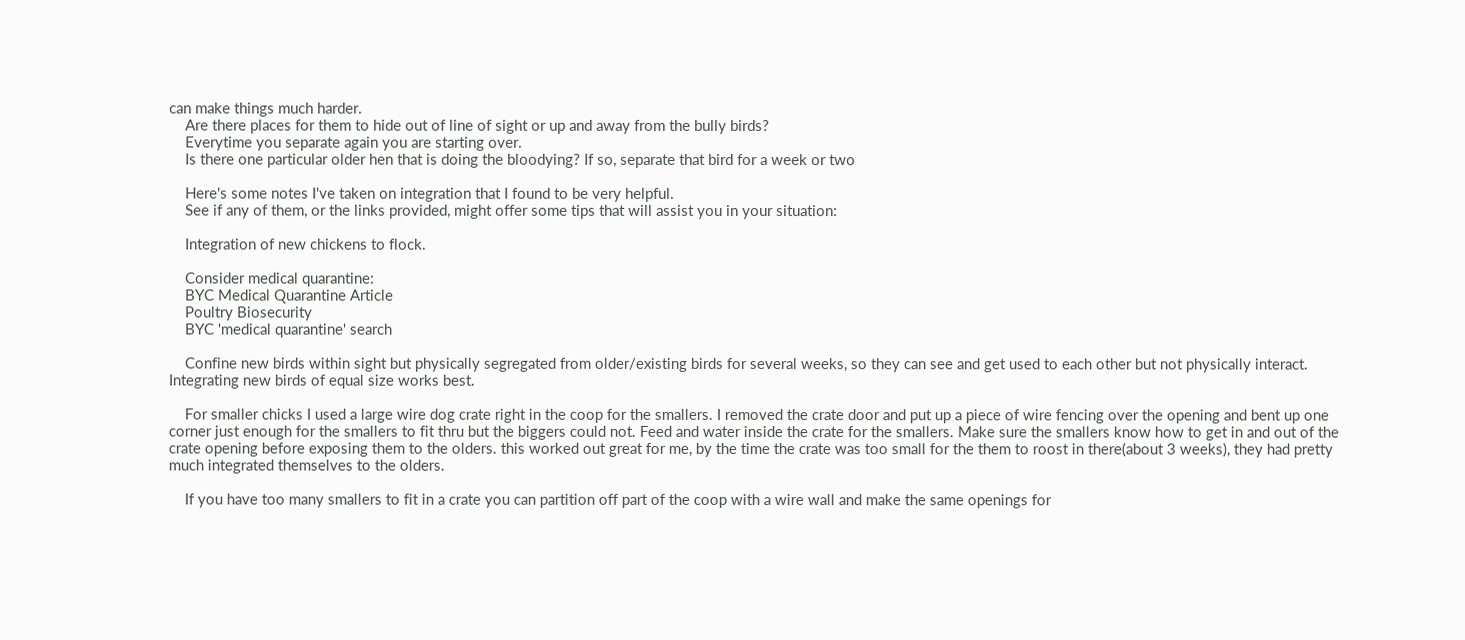can make things much harder.
    Are there places for them to hide out of line of sight or up and away from the bully birds?
    Everytime you separate again you are starting over.
    Is there one particular older hen that is doing the bloodying? If so, separate that bird for a week or two

    Here's some notes I've taken on integration that I found to be very helpful.
    See if any of them, or the links provided, might offer some tips that will assist you in your situation:

    Integration of new chickens to flock.

    Consider medical quarantine:
    BYC Medical Quarantine Article
    Poultry Biosecurity
    BYC 'medical quarantine' search

    Confine new birds within sight but physically segregated from older/existing birds for several weeks, so they can see and get used to each other but not physically interact. Integrating new birds of equal size works best.

    For smaller chicks I used a large wire dog crate right in the coop for the smallers. I removed the crate door and put up a piece of wire fencing over the opening and bent up one corner just enough for the smallers to fit thru but the biggers could not. Feed and water inside the crate for the smallers. Make sure the smallers know how to get in and out of the crate opening before exposing them to the olders. this worked out great for me, by the time the crate was too small for the them to roost in there(about 3 weeks), they had pretty much integrated themselves to the olders.

    If you have too many smallers to fit in a crate you can partition off part of the coop with a wire wall and make the same openings for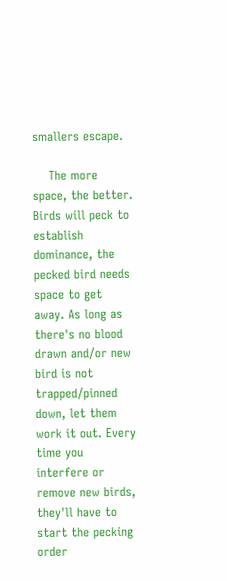smallers escape.

    The more space, the better. Birds will peck to establish dominance, the pecked bird needs space to get away. As long as there's no blood drawn and/or new bird is not trapped/pinned down, let them work it out. Every time you interfere or remove new birds, they'll have to start the pecking order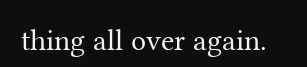thing all over again.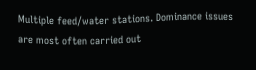Multiple feed/water stations. Dominance issues are most often carried out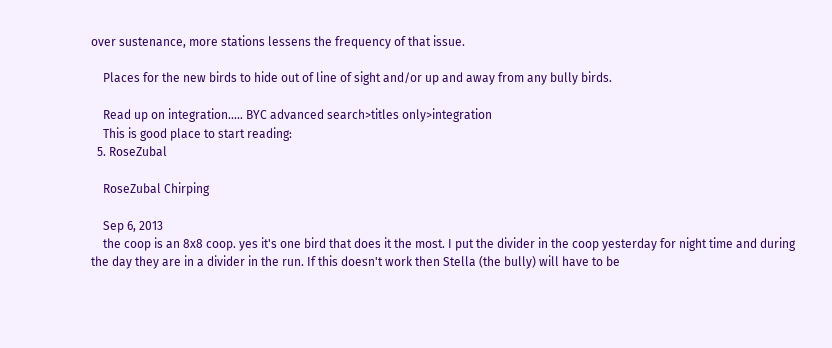over sustenance, more stations lessens the frequency of that issue.

    Places for the new birds to hide out of line of sight and/or up and away from any bully birds.

    Read up on integration..... BYC advanced search>titles only>integration
    This is good place to start reading:
  5. RoseZubal

    RoseZubal Chirping

    Sep 6, 2013
    the coop is an 8x8 coop. yes it's one bird that does it the most. I put the divider in the coop yesterday for night time and during the day they are in a divider in the run. If this doesn't work then Stella (the bully) will have to be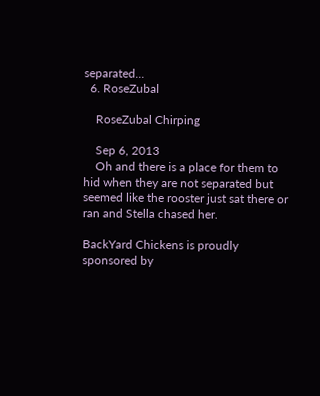separated...
  6. RoseZubal

    RoseZubal Chirping

    Sep 6, 2013
    Oh and there is a place for them to hid when they are not separated but seemed like the rooster just sat there or ran and Stella chased her.

BackYard Chickens is proudly sponsored by